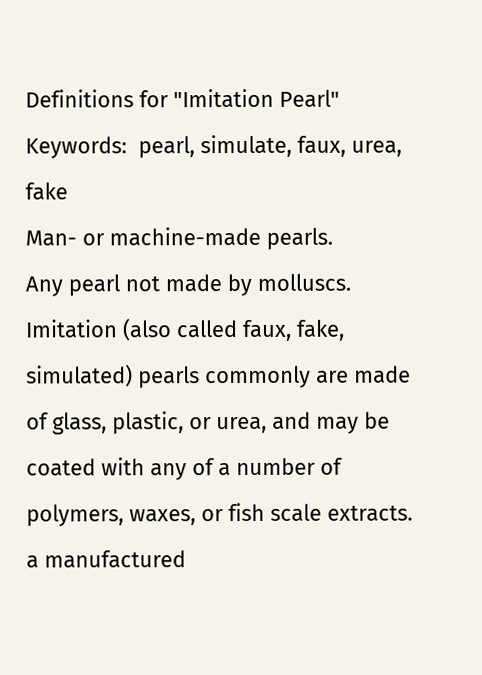Definitions for "Imitation Pearl"
Keywords:  pearl, simulate, faux, urea, fake
Man- or machine-made pearls.
Any pearl not made by molluscs. Imitation (also called faux, fake, simulated) pearls commonly are made of glass, plastic, or urea, and may be coated with any of a number of polymers, waxes, or fish scale extracts.
a manufactured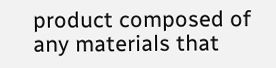product composed of any materials that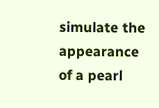simulate the appearance of a pearl